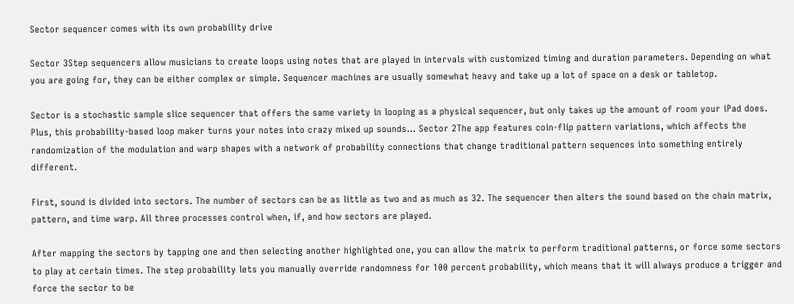Sector sequencer comes with its own probability drive

Sector 3Step sequencers allow musicians to create loops using notes that are played in intervals with customized timing and duration parameters. Depending on what you are going for, they can be either complex or simple. Sequencer machines are usually somewhat heavy and take up a lot of space on a desk or tabletop.

Sector is a stochastic sample slice sequencer that offers the same variety in looping as a physical sequencer, but only takes up the amount of room your iPad does. Plus, this probability-based loop maker turns your notes into crazy mixed up sounds… Sector 2The app features coin-flip pattern variations, which affects the randomization of the modulation and warp shapes with a network of probability connections that change traditional pattern sequences into something entirely different.

First, sound is divided into sectors. The number of sectors can be as little as two and as much as 32. The sequencer then alters the sound based on the chain matrix, pattern, and time warp. All three processes control when, if, and how sectors are played.

After mapping the sectors by tapping one and then selecting another highlighted one, you can allow the matrix to perform traditional patterns, or force some sectors to play at certain times. The step probability lets you manually override randomness for 100 percent probability, which means that it will always produce a trigger and force the sector to be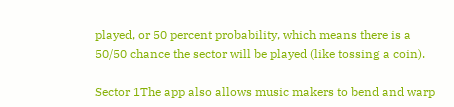played, or 50 percent probability, which means there is a 50/50 chance the sector will be played (like tossing a coin).

Sector 1The app also allows music makers to bend and warp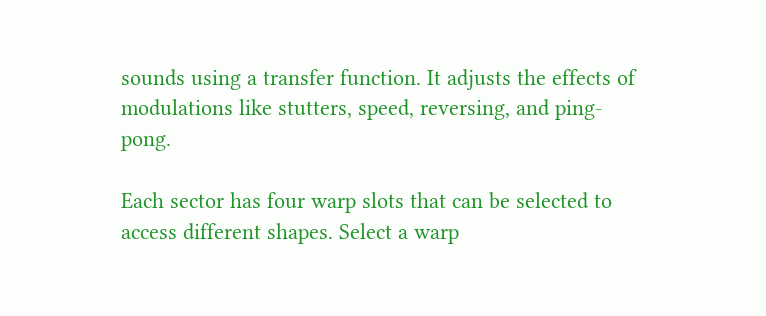sounds using a transfer function. It adjusts the effects of modulations like stutters, speed, reversing, and ping-pong.

Each sector has four warp slots that can be selected to access different shapes. Select a warp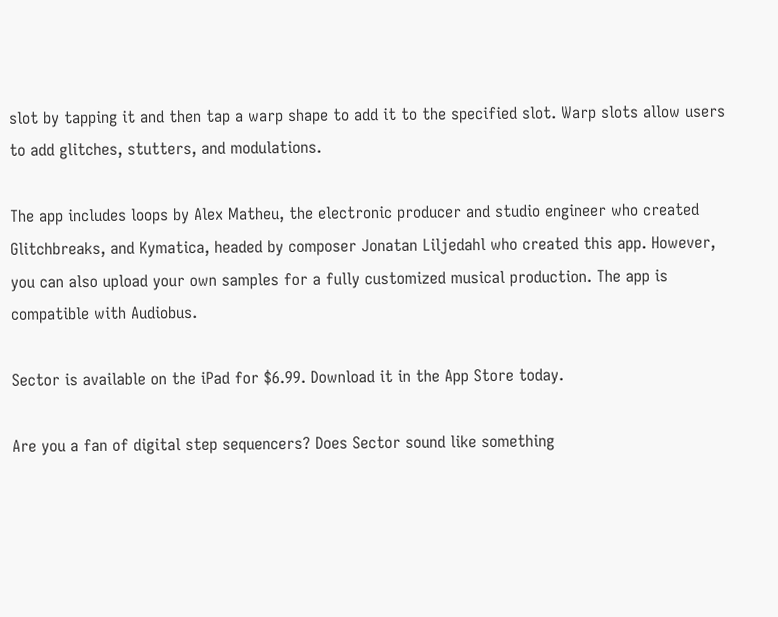slot by tapping it and then tap a warp shape to add it to the specified slot. Warp slots allow users to add glitches, stutters, and modulations.

The app includes loops by Alex Matheu, the electronic producer and studio engineer who created Glitchbreaks, and Kymatica, headed by composer Jonatan Liljedahl who created this app. However, you can also upload your own samples for a fully customized musical production. The app is compatible with Audiobus.

Sector is available on the iPad for $6.99. Download it in the App Store today.

Are you a fan of digital step sequencers? Does Sector sound like something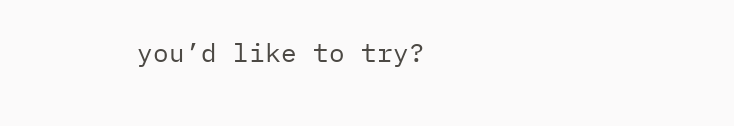you’d like to try?